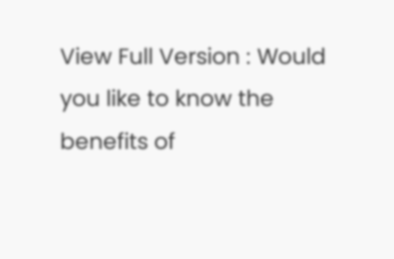View Full Version : Would you like to know the benefits of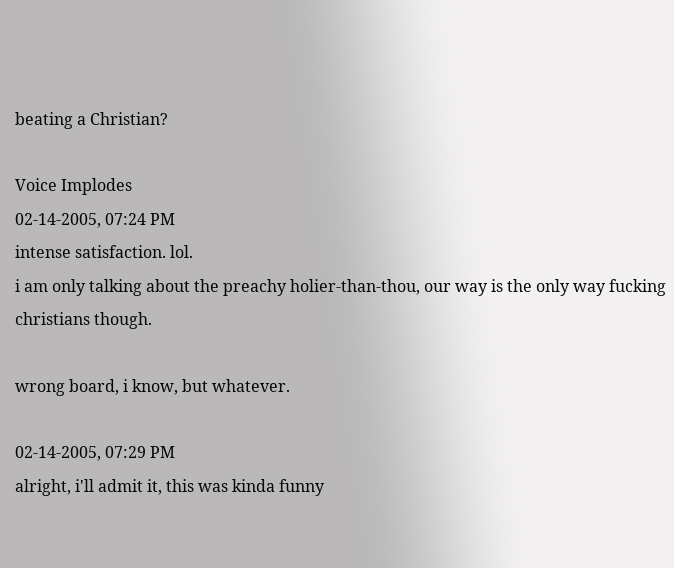beating a Christian?

Voice Implodes
02-14-2005, 07:24 PM
intense satisfaction. lol.
i am only talking about the preachy holier-than-thou, our way is the only way fucking christians though.

wrong board, i know, but whatever.

02-14-2005, 07:29 PM
alright, i'll admit it, this was kinda funny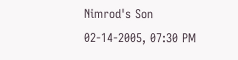Nimrod's Son
02-14-2005, 07:30 PM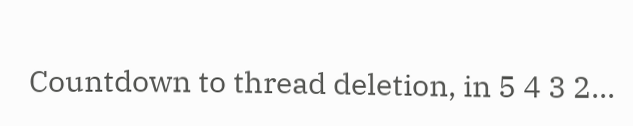Countdown to thread deletion, in 5 4 3 2...